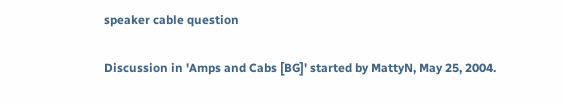speaker cable question

Discussion in 'Amps and Cabs [BG]' started by MattyN, May 25, 2004.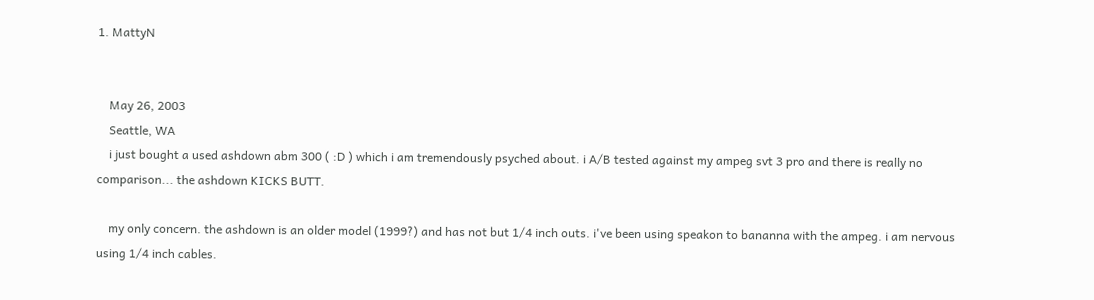1. MattyN


    May 26, 2003
    Seattle, WA
    i just bought a used ashdown abm 300 ( :D ) which i am tremendously psyched about. i A/B tested against my ampeg svt 3 pro and there is really no comparison... the ashdown KICKS BUTT.

    my only concern. the ashdown is an older model (1999?) and has not but 1/4 inch outs. i've been using speakon to bananna with the ampeg. i am nervous using 1/4 inch cables.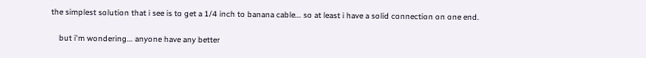the simplest solution that i see is to get a 1/4 inch to banana cable... so at least i have a solid connection on one end.

    but i'm wondering... anyone have any better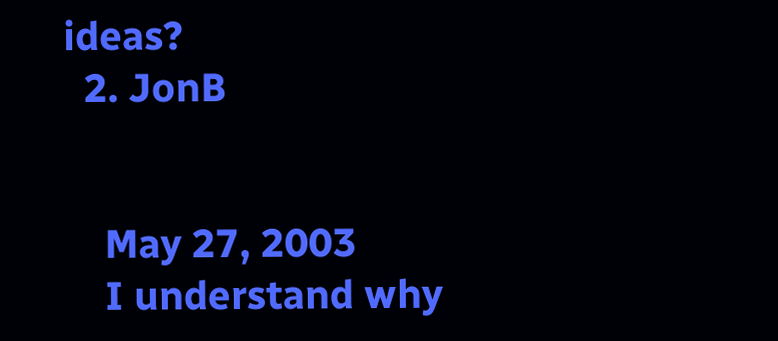ideas?
  2. JonB


    May 27, 2003
    I understand why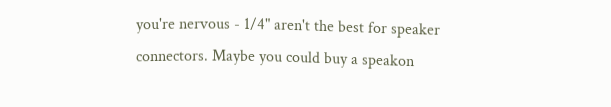you're nervous - 1/4" aren't the best for speaker connectors. Maybe you could buy a speakon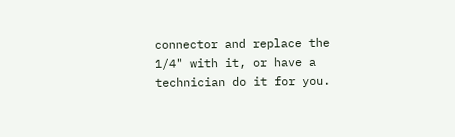connector and replace the 1/4" with it, or have a technician do it for you.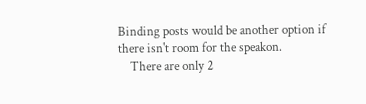Binding posts would be another option if there isn't room for the speakon.
    There are only 2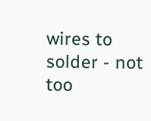wires to solder - not too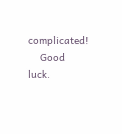complicated!
    Good luck.